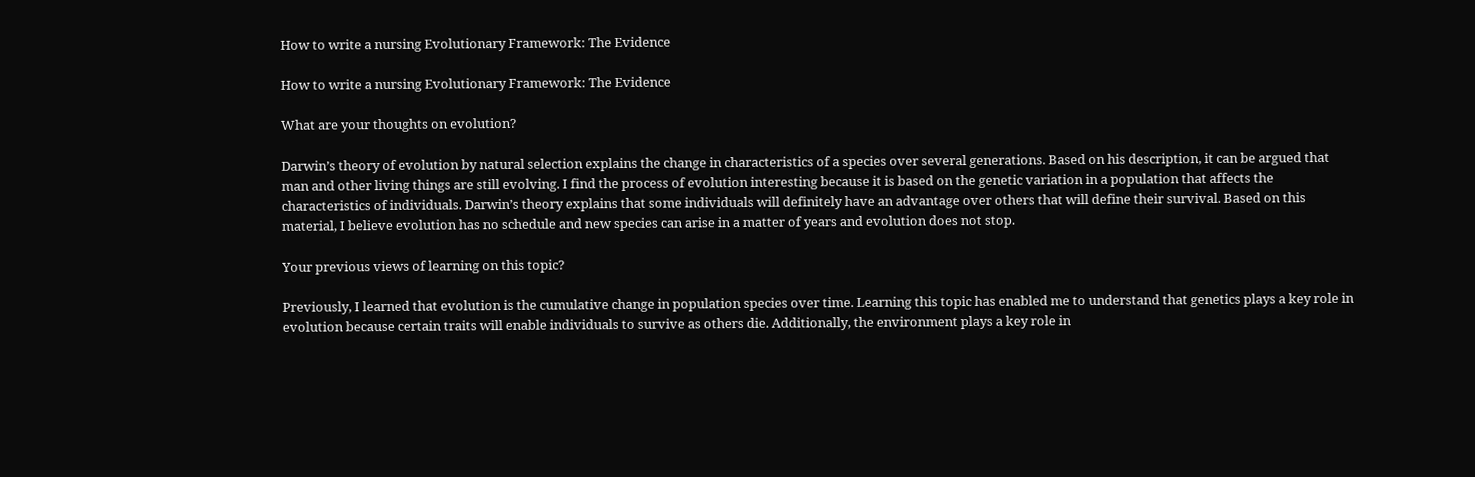How to write a nursing Evolutionary Framework: The Evidence

How to write a nursing Evolutionary Framework: The Evidence

What are your thoughts on evolution?

Darwin’s theory of evolution by natural selection explains the change in characteristics of a species over several generations. Based on his description, it can be argued that man and other living things are still evolving. I find the process of evolution interesting because it is based on the genetic variation in a population that affects the characteristics of individuals. Darwin’s theory explains that some individuals will definitely have an advantage over others that will define their survival. Based on this material, I believe evolution has no schedule and new species can arise in a matter of years and evolution does not stop.

Your previous views of learning on this topic?

Previously, I learned that evolution is the cumulative change in population species over time. Learning this topic has enabled me to understand that genetics plays a key role in evolution because certain traits will enable individuals to survive as others die. Additionally, the environment plays a key role in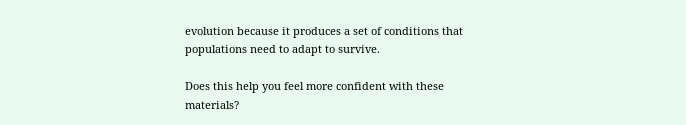evolution because it produces a set of conditions that populations need to adapt to survive.

Does this help you feel more confident with these materials?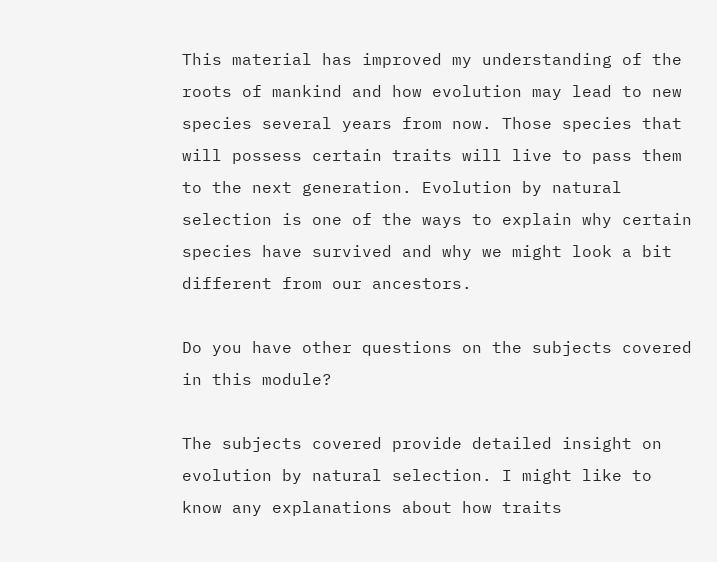This material has improved my understanding of the roots of mankind and how evolution may lead to new species several years from now. Those species that will possess certain traits will live to pass them to the next generation. Evolution by natural selection is one of the ways to explain why certain species have survived and why we might look a bit different from our ancestors.

Do you have other questions on the subjects covered in this module?

The subjects covered provide detailed insight on evolution by natural selection. I might like to know any explanations about how traits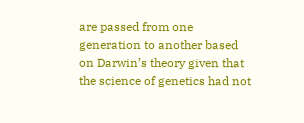are passed from one generation to another based on Darwin’s theory given that the science of genetics had not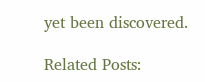yet been discovered.

Related Posts: